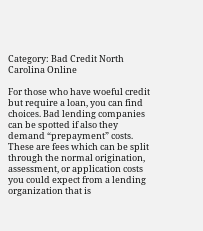Category: Bad Credit North Carolina Online

For those who have woeful credit but require a loan, you can find choices. Bad lending companies can be spotted if also they demand “prepayment” costs. These are fees which can be split through the normal origination, assessment, or application costs you could expect from a lending organization that is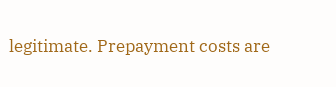legitimate. Prepayment costs are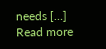needs […]
Read more